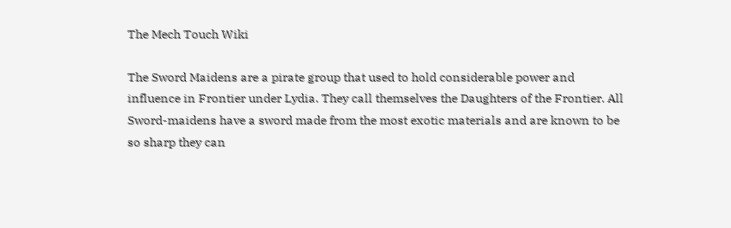The Mech Touch Wiki

The Sword Maidens are a pirate group that used to hold considerable power and influence in Frontier under Lydia. They call themselves the Daughters of the Frontier. All Sword-maidens have a sword made from the most exotic materials and are known to be so sharp they can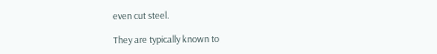even cut steel.

They are typically known to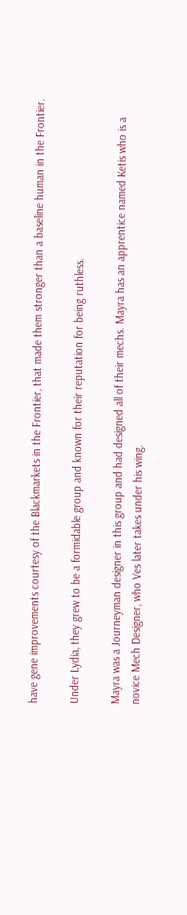have gene improvements courtesy of the Blackmarkets in the Frontier, that made them stronger than a baseline human in the Frontier.

Under Lydia, they grew to be a formidable group and known for their reputation for being ruthless.

Mayra was a Journeyman designer in this group and had designed all of their mechs. Mayra has an apprentice named Ketis who is a novice Mech Designer, who Ves later takes under his wing.